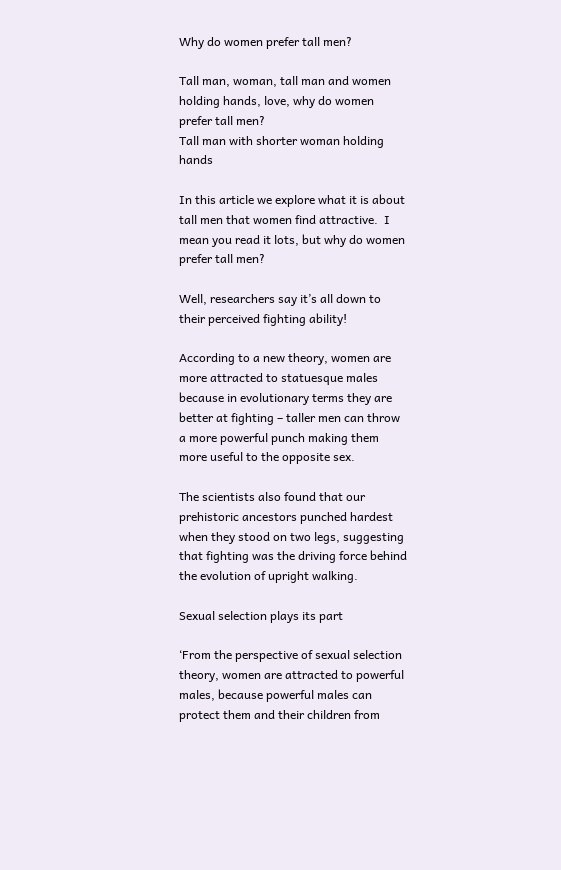Why do women prefer tall men?

Tall man, woman, tall man and women holding hands, love, why do women prefer tall men?
Tall man with shorter woman holding hands

In this article we explore what it is about tall men that women find attractive.  I mean you read it lots, but why do women prefer tall men?

Well, researchers say it’s all down to their perceived fighting ability!

According to a new theory, women are more attracted to statuesque males because in evolutionary terms they are better at fighting – taller men can throw a more powerful punch making them more useful to the opposite sex.

The scientists also found that our prehistoric ancestors punched hardest when they stood on two legs, suggesting that fighting was the driving force behind the evolution of upright walking.

Sexual selection plays its part

‘From the perspective of sexual selection theory, women are attracted to powerful males, because powerful males can protect them and their children from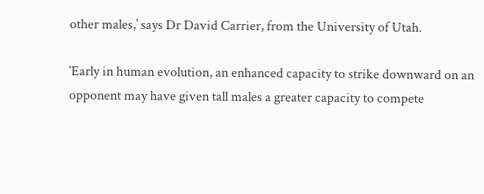other males,’ says Dr David Carrier, from the University of Utah.

‘Early in human evolution, an enhanced capacity to strike downward on an opponent may have given tall males a greater capacity to compete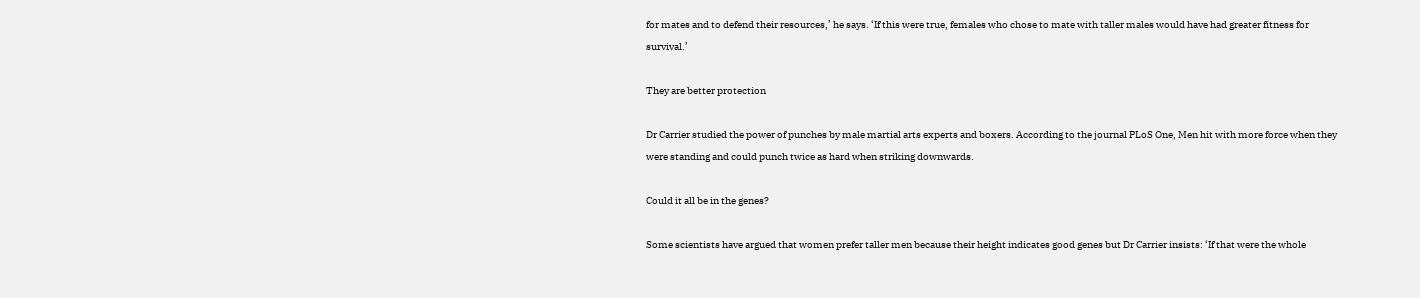for mates and to defend their resources,’ he says. ‘If this were true, females who chose to mate with taller males would have had greater fitness for survival.’

They are better protection

Dr Carrier studied the power of punches by male martial arts experts and boxers. According to the journal PLoS One, Men hit with more force when they were standing and could punch twice as hard when striking downwards.

Could it all be in the genes?

Some scientists have argued that women prefer taller men because their height indicates good genes but Dr Carrier insists: ‘If that were the whole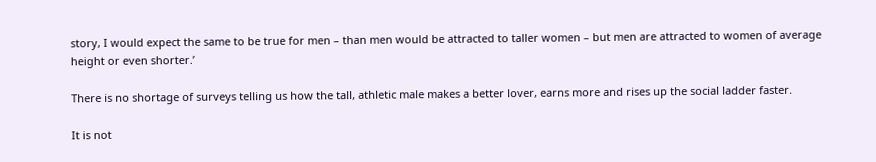story, I would expect the same to be true for men – than men would be attracted to taller women – but men are attracted to women of average height or even shorter.’

There is no shortage of surveys telling us how the tall, athletic male makes a better lover, earns more and rises up the social ladder faster.

It is not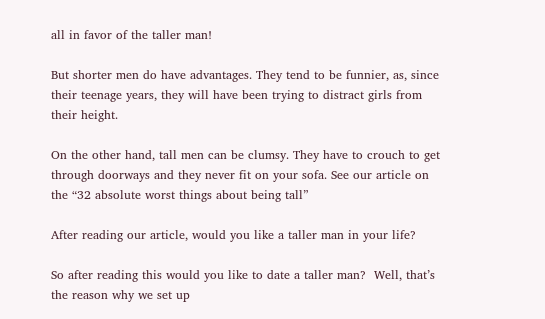all in favor of the taller man!

But shorter men do have advantages. They tend to be funnier, as, since their teenage years, they will have been trying to distract girls from their height.

On the other hand, tall men can be clumsy. They have to crouch to get through doorways and they never fit on your sofa. See our article on the “32 absolute worst things about being tall”

After reading our article, would you like a taller man in your life?

So after reading this would you like to date a taller man?  Well, that’s the reason why we set up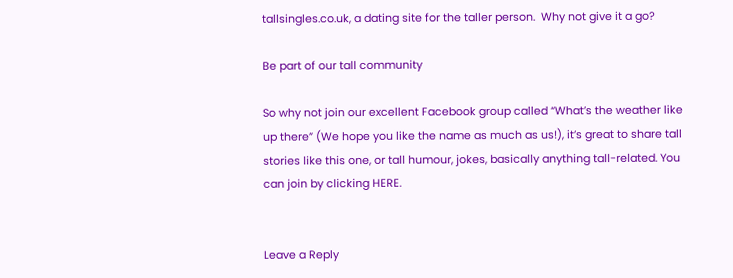tallsingles.co.uk, a dating site for the taller person.  Why not give it a go?

Be part of our tall community

So why not join our excellent Facebook group called “What’s the weather like up there” (We hope you like the name as much as us!), it’s great to share tall stories like this one, or tall humour, jokes, basically anything tall-related. You can join by clicking HERE.


Leave a Reply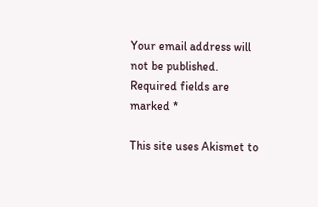Your email address will not be published. Required fields are marked *

This site uses Akismet to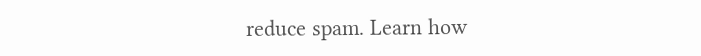reduce spam. Learn how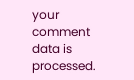your comment data is processed.